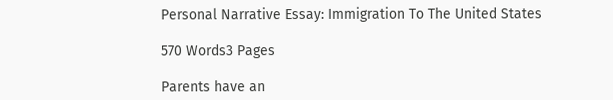Personal Narrative Essay: Immigration To The United States

570 Words3 Pages

Parents have an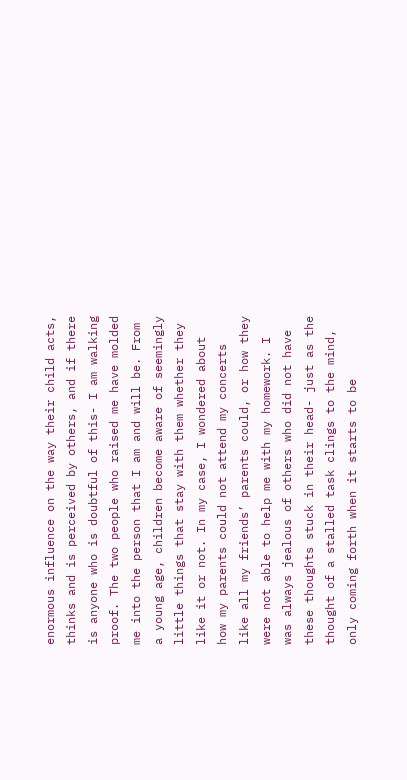enormous influence on the way their child acts, thinks and is perceived by others, and if there is anyone who is doubtful of this- I am walking proof. The two people who raised me have molded me into the person that I am and will be. From a young age, children become aware of seemingly little things that stay with them whether they like it or not. In my case, I wondered about how my parents could not attend my concerts like all my friends’ parents could, or how they were not able to help me with my homework. I was always jealous of others who did not have these thoughts stuck in their head- just as the thought of a stalled task clings to the mind, only coming forth when it starts to be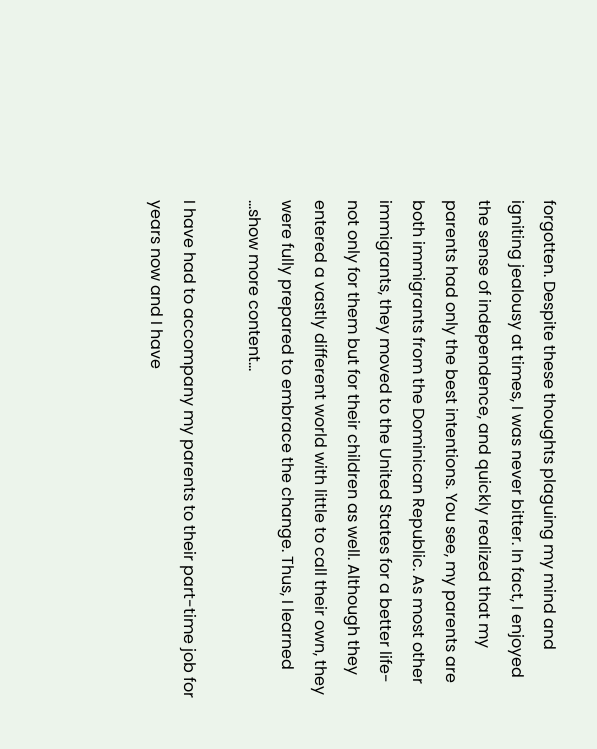forgotten. Despite these thoughts plaguing my mind and igniting jealousy at times, I was never bitter. In fact, I enjoyed the sense of independence, and quickly realized that my parents had only the best intentions. You see, my parents are both immigrants from the Dominican Republic. As most other immigrants, they moved to the United States for a better life- not only for them but for their children as well. Although they entered a vastly different world with little to call their own, they were fully prepared to embrace the change. Thus, I learned …show more content…

I have had to accompany my parents to their part-time job for years now and I have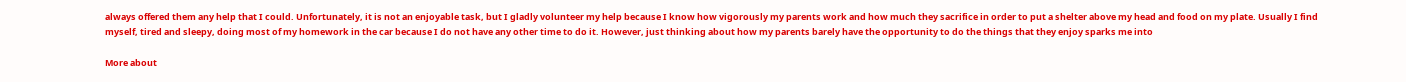always offered them any help that I could. Unfortunately, it is not an enjoyable task, but I gladly volunteer my help because I know how vigorously my parents work and how much they sacrifice in order to put a shelter above my head and food on my plate. Usually I find myself, tired and sleepy, doing most of my homework in the car because I do not have any other time to do it. However, just thinking about how my parents barely have the opportunity to do the things that they enjoy sparks me into

More about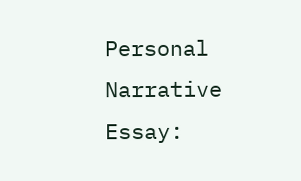Personal Narrative Essay: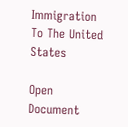Immigration To The United States

Open Document